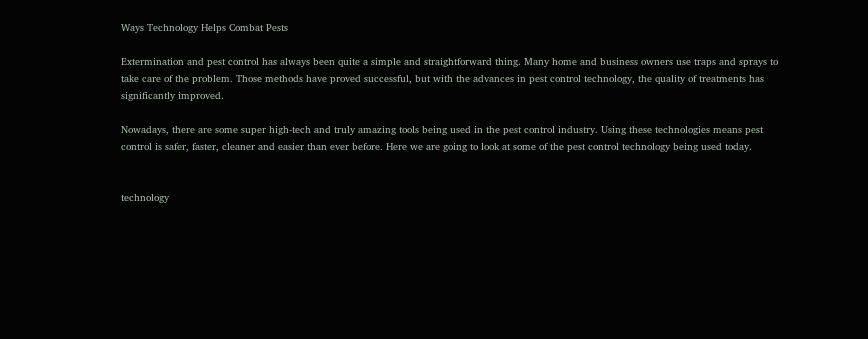Ways Technology Helps Combat Pests

Extermination and pest control has always been quite a simple and straightforward thing. Many home and business owners use traps and sprays to take care of the problem. Those methods have proved successful, but with the advances in pest control technology, the quality of treatments has significantly improved.

Nowadays, there are some super high-tech and truly amazing tools being used in the pest control industry. Using these technologies means pest control is safer, faster, cleaner and easier than ever before. Here we are going to look at some of the pest control technology being used today.


technology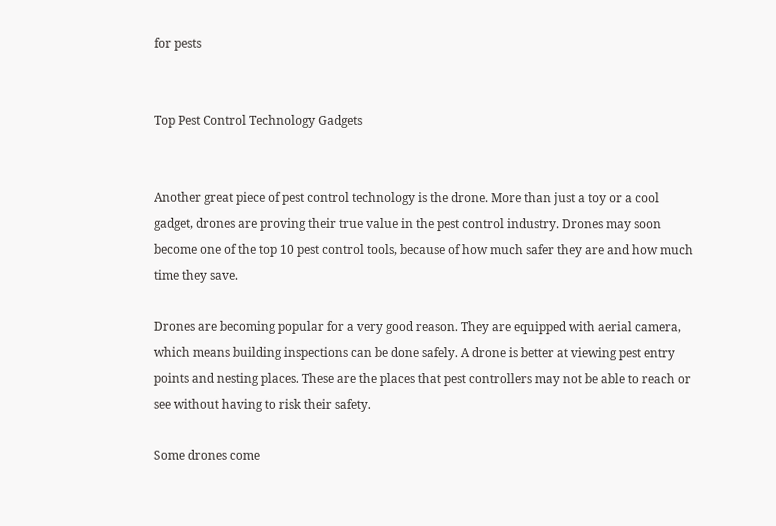for pests


Top Pest Control Technology Gadgets


Another great piece of pest control technology is the drone. More than just a toy or a cool gadget, drones are proving their true value in the pest control industry. Drones may soon become one of the top 10 pest control tools, because of how much safer they are and how much time they save.

Drones are becoming popular for a very good reason. They are equipped with aerial camera, which means building inspections can be done safely. A drone is better at viewing pest entry points and nesting places. These are the places that pest controllers may not be able to reach or see without having to risk their safety.

Some drones come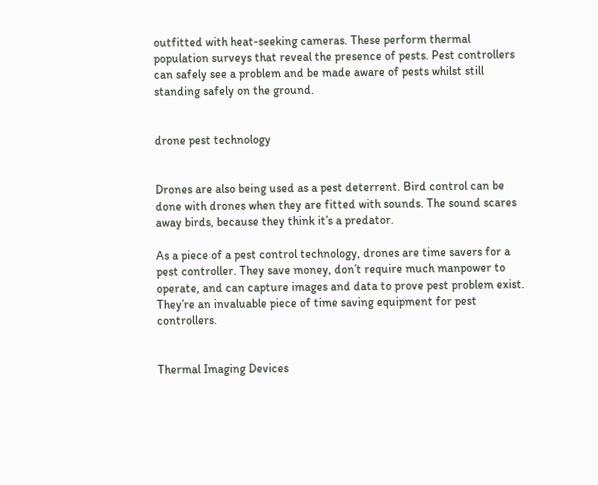outfitted with heat-seeking cameras. These perform thermal population surveys that reveal the presence of pests. Pest controllers can safely see a problem and be made aware of pests whilst still standing safely on the ground.


drone pest technology


Drones are also being used as a pest deterrent. Bird control can be done with drones when they are fitted with sounds. The sound scares away birds, because they think it’s a predator.

As a piece of a pest control technology, drones are time savers for a pest controller. They save money, don’t require much manpower to operate, and can capture images and data to prove pest problem exist. They’re an invaluable piece of time saving equipment for pest controllers.


Thermal Imaging Devices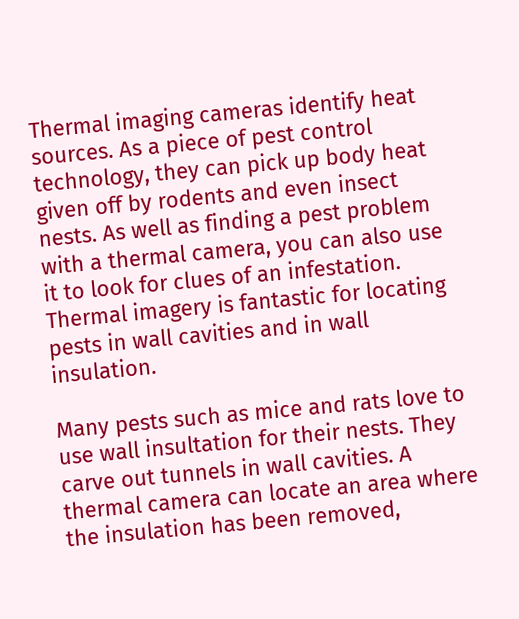Thermal imaging cameras identify heat sources. As a piece of pest control technology, they can pick up body heat given off by rodents and even insect nests. As well as finding a pest problem with a thermal camera, you can also use it to look for clues of an infestation. Thermal imagery is fantastic for locating pests in wall cavities and in wall insulation.

Many pests such as mice and rats love to use wall insultation for their nests. They carve out tunnels in wall cavities. A thermal camera can locate an area where the insulation has been removed,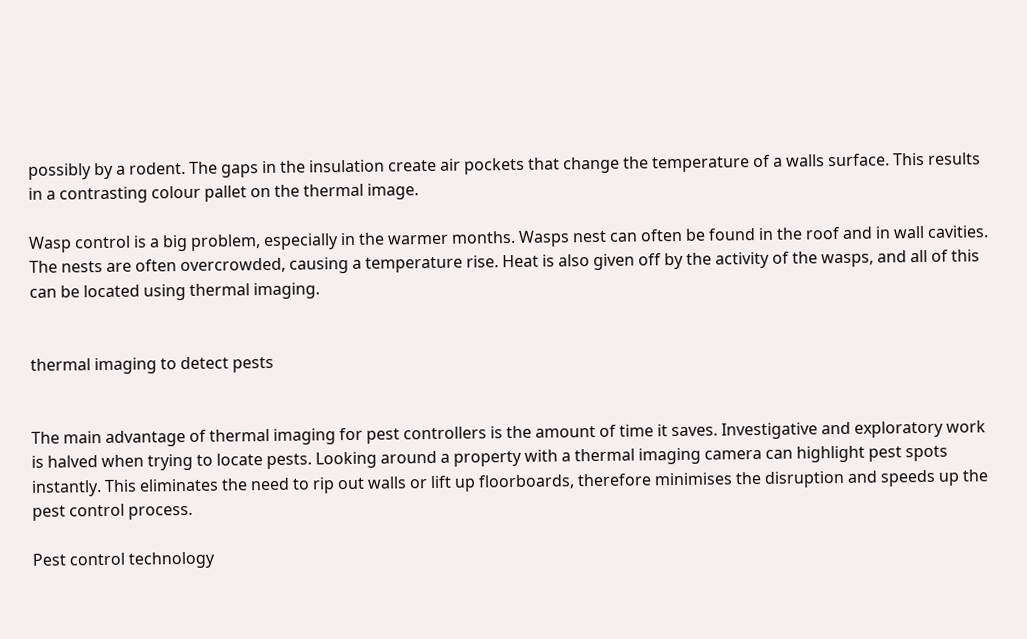possibly by a rodent. The gaps in the insulation create air pockets that change the temperature of a walls surface. This results in a contrasting colour pallet on the thermal image.

Wasp control is a big problem, especially in the warmer months. Wasps nest can often be found in the roof and in wall cavities. The nests are often overcrowded, causing a temperature rise. Heat is also given off by the activity of the wasps, and all of this can be located using thermal imaging.


thermal imaging to detect pests


The main advantage of thermal imaging for pest controllers is the amount of time it saves. Investigative and exploratory work is halved when trying to locate pests. Looking around a property with a thermal imaging camera can highlight pest spots instantly. This eliminates the need to rip out walls or lift up floorboards, therefore minimises the disruption and speeds up the pest control process.

Pest control technology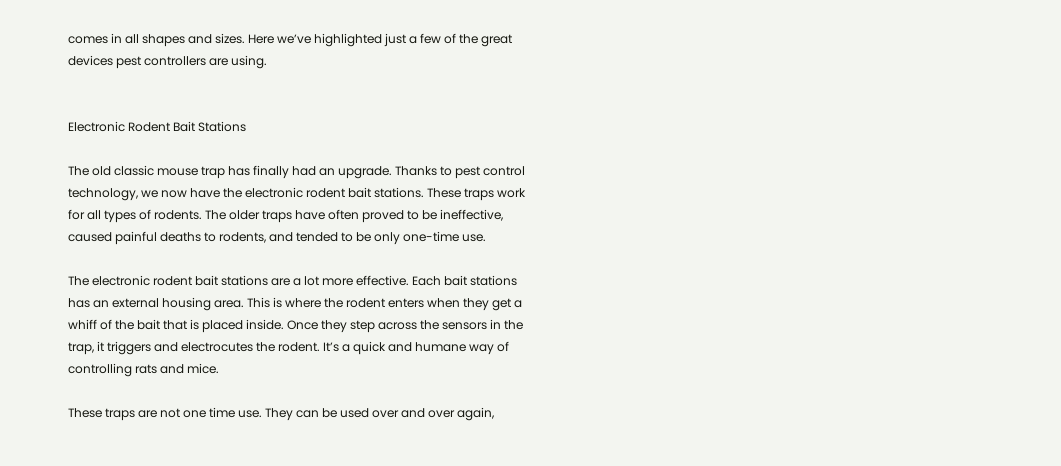comes in all shapes and sizes. Here we’ve highlighted just a few of the great devices pest controllers are using.


Electronic Rodent Bait Stations

The old classic mouse trap has finally had an upgrade. Thanks to pest control technology, we now have the electronic rodent bait stations. These traps work for all types of rodents. The older traps have often proved to be ineffective, caused painful deaths to rodents, and tended to be only one-time use.

The electronic rodent bait stations are a lot more effective. Each bait stations has an external housing area. This is where the rodent enters when they get a whiff of the bait that is placed inside. Once they step across the sensors in the trap, it triggers and electrocutes the rodent. It’s a quick and humane way of controlling rats and mice.

These traps are not one time use. They can be used over and over again,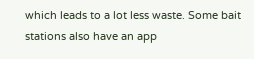which leads to a lot less waste. Some bait stations also have an app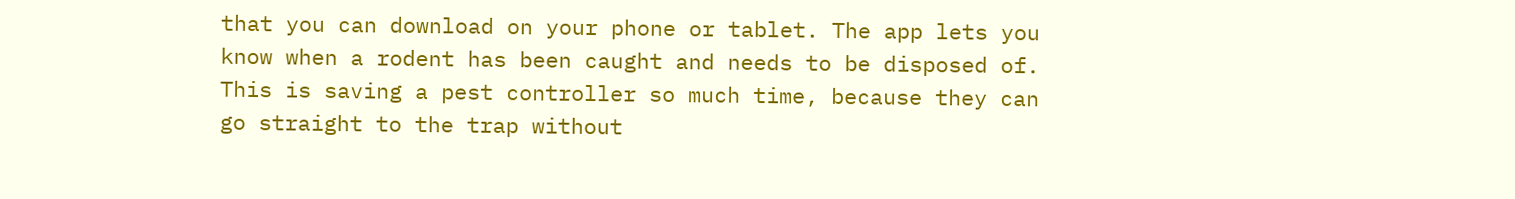that you can download on your phone or tablet. The app lets you know when a rodent has been caught and needs to be disposed of. This is saving a pest controller so much time, because they can go straight to the trap without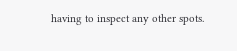having to inspect any other spots.